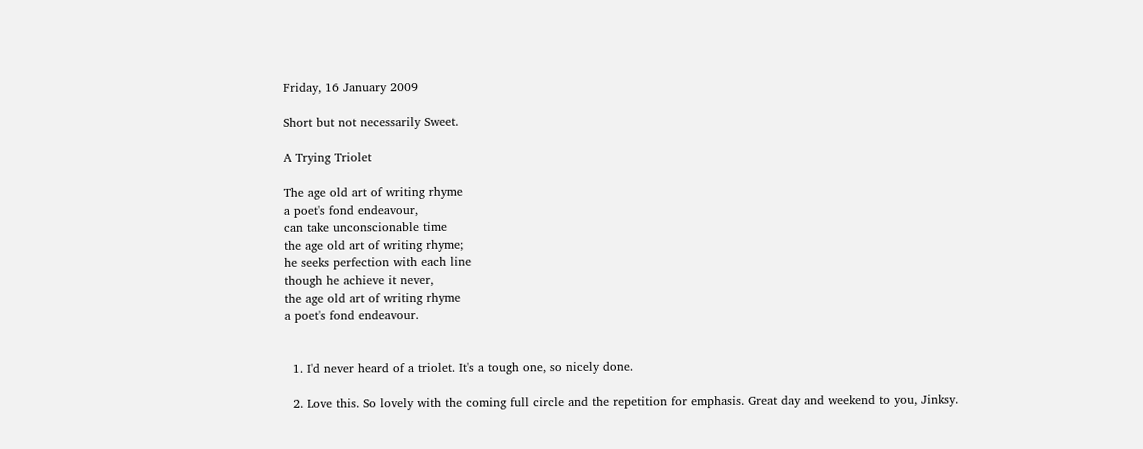Friday, 16 January 2009

Short but not necessarily Sweet.

A Trying Triolet

The age old art of writing rhyme
a poet's fond endeavour,
can take unconscionable time
the age old art of writing rhyme;
he seeks perfection with each line
though he achieve it never,
the age old art of writing rhyme
a poet's fond endeavour.


  1. I'd never heard of a triolet. It's a tough one, so nicely done.

  2. Love this. So lovely with the coming full circle and the repetition for emphasis. Great day and weekend to you, Jinksy.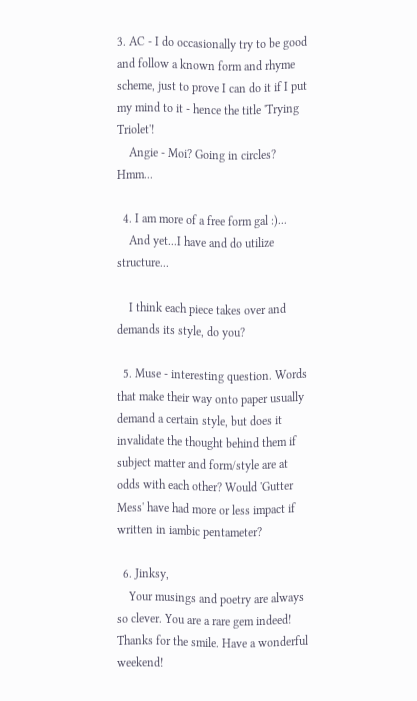3. AC - I do occasionally try to be good and follow a known form and rhyme scheme, just to prove I can do it if I put my mind to it - hence the title 'Trying Triolet'!
    Angie - Moi? Going in circles? Hmm...

  4. I am more of a free form gal :)...
    And yet...I have and do utilize structure...

    I think each piece takes over and demands its style, do you?

  5. Muse - interesting question. Words that make their way onto paper usually demand a certain style, but does it invalidate the thought behind them if subject matter and form/style are at odds with each other? Would 'Gutter Mess' have had more or less impact if written in iambic pentameter?

  6. Jinksy,
    Your musings and poetry are always so clever. You are a rare gem indeed! Thanks for the smile. Have a wonderful weekend!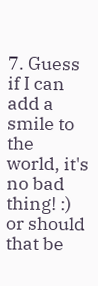7. Guess if I can add a smile to the world, it's no bad thing! :) or should that be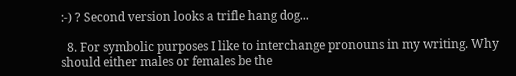:-) ? Second version looks a trifle hang dog...

  8. For symbolic purposes I like to interchange pronouns in my writing. Why should either males or females be the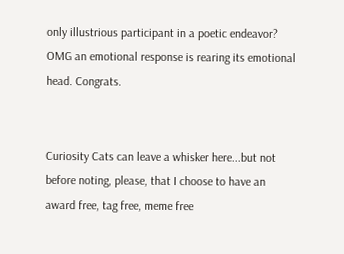only illustrious participant in a poetic endeavor? OMG an emotional response is rearing its emotional head. Congrats.


Curiosity Cats can leave a whisker here...but not before noting, please, that I choose to have an award free, tag free, meme free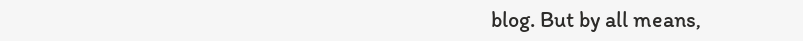blog. But by all means,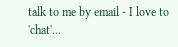talk to me by email - I love to 'chat'...